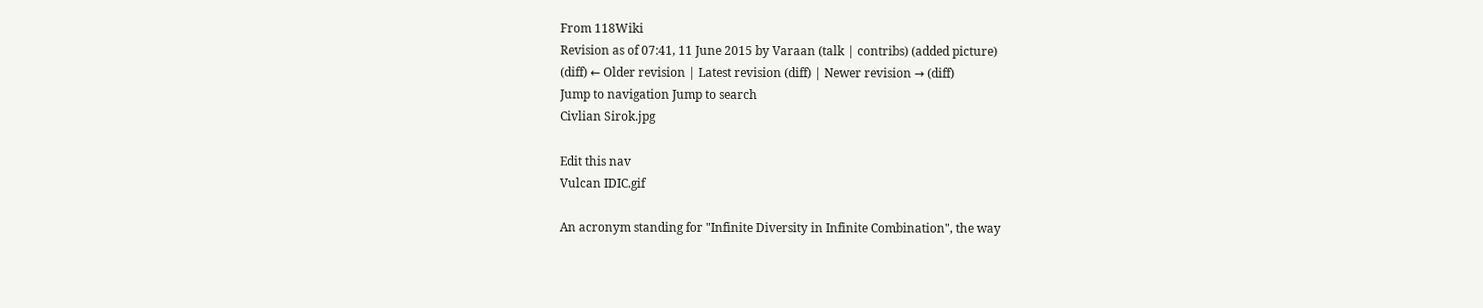From 118Wiki
Revision as of 07:41, 11 June 2015 by Varaan (talk | contribs) (added picture)
(diff) ← Older revision | Latest revision (diff) | Newer revision → (diff)
Jump to navigation Jump to search
Civlian Sirok.jpg

Edit this nav
Vulcan IDIC.gif

An acronym standing for "Infinite Diversity in Infinite Combination", the way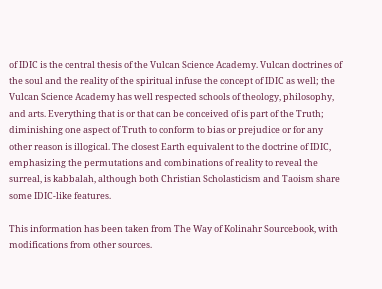of IDIC is the central thesis of the Vulcan Science Academy. Vulcan doctrines of the soul and the reality of the spiritual infuse the concept of IDIC as well; the Vulcan Science Academy has well respected schools of theology, philosophy, and arts. Everything that is or that can be conceived of is part of the Truth; diminishing one aspect of Truth to conform to bias or prejudice or for any other reason is illogical. The closest Earth equivalent to the doctrine of IDIC, emphasizing the permutations and combinations of reality to reveal the surreal, is kabbalah, although both Christian Scholasticism and Taoism share some IDIC-like features.

This information has been taken from The Way of Kolinahr Sourcebook, with modifications from other sources.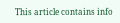This article contains info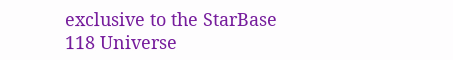exclusive to the StarBase 118 Universe